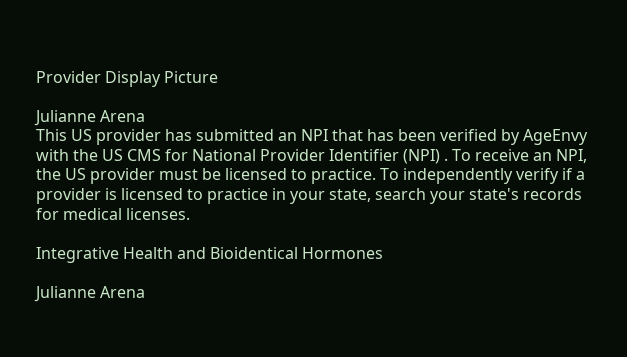Provider Display Picture

Julianne Arena
This US provider has submitted an NPI that has been verified by AgeEnvy with the US CMS for National Provider Identifier (NPI) . To receive an NPI, the US provider must be licensed to practice. To independently verify if a provider is licensed to practice in your state, search your state's records for medical licenses.

Integrative Health and Bioidentical Hormones

Julianne Arena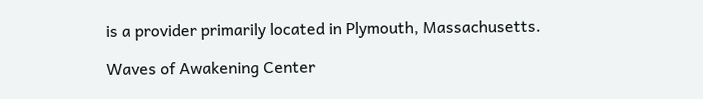is a provider primarily located in Plymouth, Massachusetts.

Waves of Awakening Center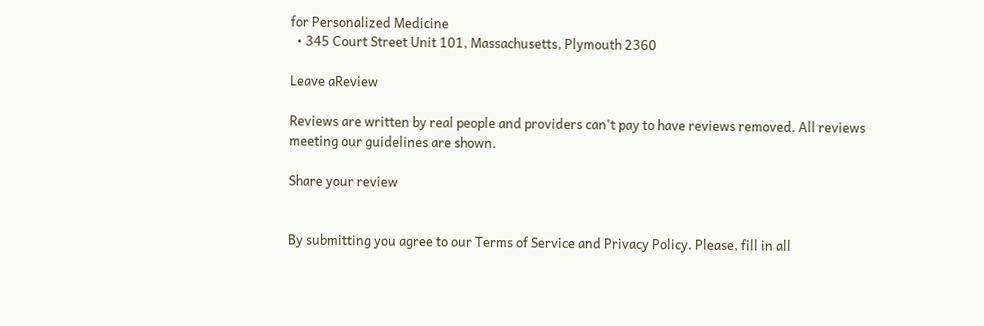for Personalized Medicine
  • 345 Court Street Unit 101, Massachusetts, Plymouth 2360

Leave aReview

Reviews are written by real people and providers can't pay to have reviews removed. All reviews meeting our guidelines are shown.

Share your review


By submitting you agree to our Terms of Service and Privacy Policy. Please, fill in all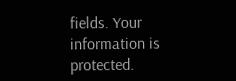fields. Your information is protected.